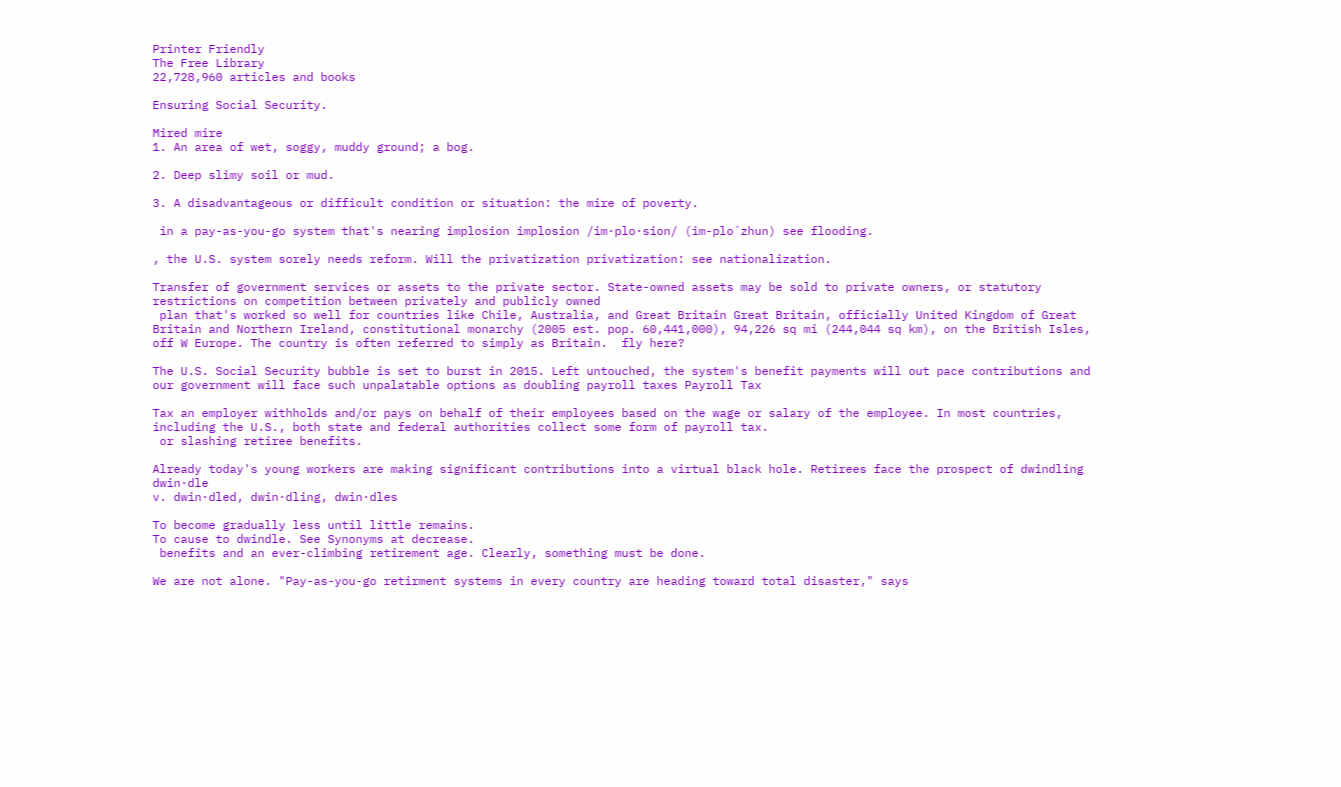Printer Friendly
The Free Library
22,728,960 articles and books

Ensuring Social Security.

Mired mire
1. An area of wet, soggy, muddy ground; a bog.

2. Deep slimy soil or mud.

3. A disadvantageous or difficult condition or situation: the mire of poverty.

 in a pay-as-you-go system that's nearing implosion implosion /im·plo·sion/ (im-plo´zhun) see flooding.

, the U.S. system sorely needs reform. Will the privatization privatization: see nationalization.

Transfer of government services or assets to the private sector. State-owned assets may be sold to private owners, or statutory restrictions on competition between privately and publicly owned
 plan that's worked so well for countries like Chile, Australia, and Great Britain Great Britain, officially United Kingdom of Great Britain and Northern Ireland, constitutional monarchy (2005 est. pop. 60,441,000), 94,226 sq mi (244,044 sq km), on the British Isles, off W Europe. The country is often referred to simply as Britain.  fly here?

The U.S. Social Security bubble is set to burst in 2015. Left untouched, the system's benefit payments will out pace contributions and our government will face such unpalatable options as doubling payroll taxes Payroll Tax

Tax an employer withholds and/or pays on behalf of their employees based on the wage or salary of the employee. In most countries, including the U.S., both state and federal authorities collect some form of payroll tax.
 or slashing retiree benefits.

Already today's young workers are making significant contributions into a virtual black hole. Retirees face the prospect of dwindling dwin·dle
v. dwin·dled, dwin·dling, dwin·dles

To become gradually less until little remains.
To cause to dwindle. See Synonyms at decrease.
 benefits and an ever-climbing retirement age. Clearly, something must be done.

We are not alone. "Pay-as-you-go retirment systems in every country are heading toward total disaster," says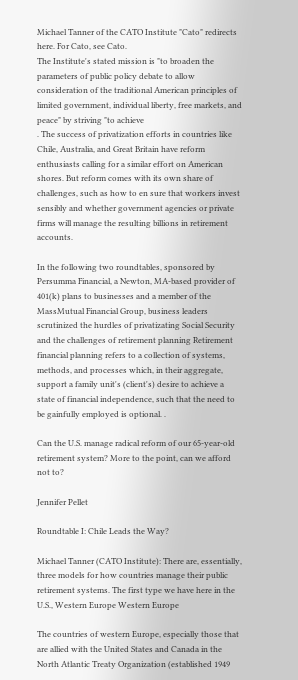Michael Tanner of the CATO Institute "Cato" redirects here. For Cato, see Cato.
The Institute's stated mission is "to broaden the parameters of public policy debate to allow consideration of the traditional American principles of limited government, individual liberty, free markets, and peace" by striving "to achieve
. The success of privatization efforts in countries like Chile, Australia, and Great Britain have reform enthusiasts calling for a similar effort on American shores. But reform comes with its own share of challenges, such as how to en sure that workers invest sensibly and whether government agencies or private firms will manage the resulting billions in retirement accounts.

In the following two roundtables, sponsored by Persumma Financial, a Newton, MA-based provider of 401(k) plans to businesses and a member of the MassMutual Financial Group, business leaders scrutinized the hurdles of privatizating Social Security and the challenges of retirement planning Retirement financial planning refers to a collection of systems, methods, and processes which, in their aggregate, support a family unit's (client's) desire to achieve a state of financial independence, such that the need to be gainfully employed is optional. .

Can the U.S. manage radical reform of our 65-year-old retirement system? More to the point, can we afford not to?

Jennifer Pellet

Roundtable I: Chile Leads the Way?

Michael Tanner (CATO Institute): There are, essentially, three models for how countries manage their public retirement systems. The first type we have here in the U.S., Western Europe Western Europe

The countries of western Europe, especially those that are allied with the United States and Canada in the North Atlantic Treaty Organization (established 1949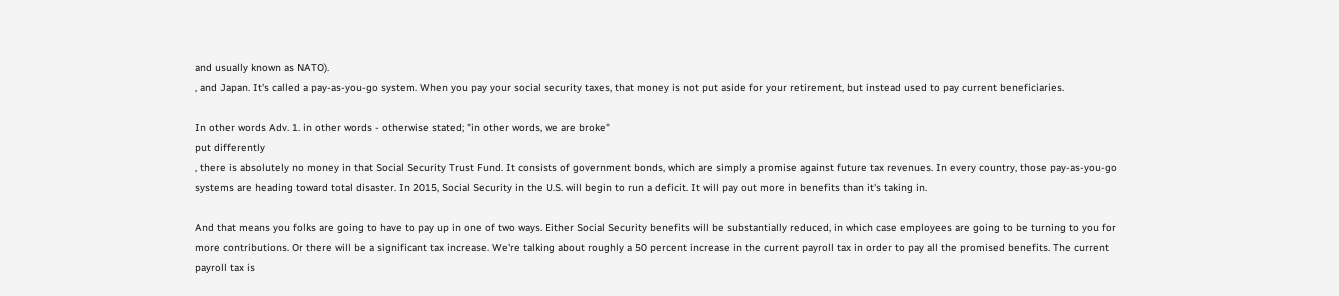and usually known as NATO).
, and Japan. It's called a pay-as-you-go system. When you pay your social security taxes, that money is not put aside for your retirement, but instead used to pay current beneficiaries.

In other words Adv. 1. in other words - otherwise stated; "in other words, we are broke"
put differently
, there is absolutely no money in that Social Security Trust Fund. It consists of government bonds, which are simply a promise against future tax revenues. In every country, those pay-as-you-go systems are heading toward total disaster. In 2015, Social Security in the U.S. will begin to run a deficit. It will pay out more in benefits than it's taking in.

And that means you folks are going to have to pay up in one of two ways. Either Social Security benefits will be substantially reduced, in which case employees are going to be turning to you for more contributions. Or there will be a significant tax increase. We're talking about roughly a 50 percent increase in the current payroll tax in order to pay all the promised benefits. The current payroll tax is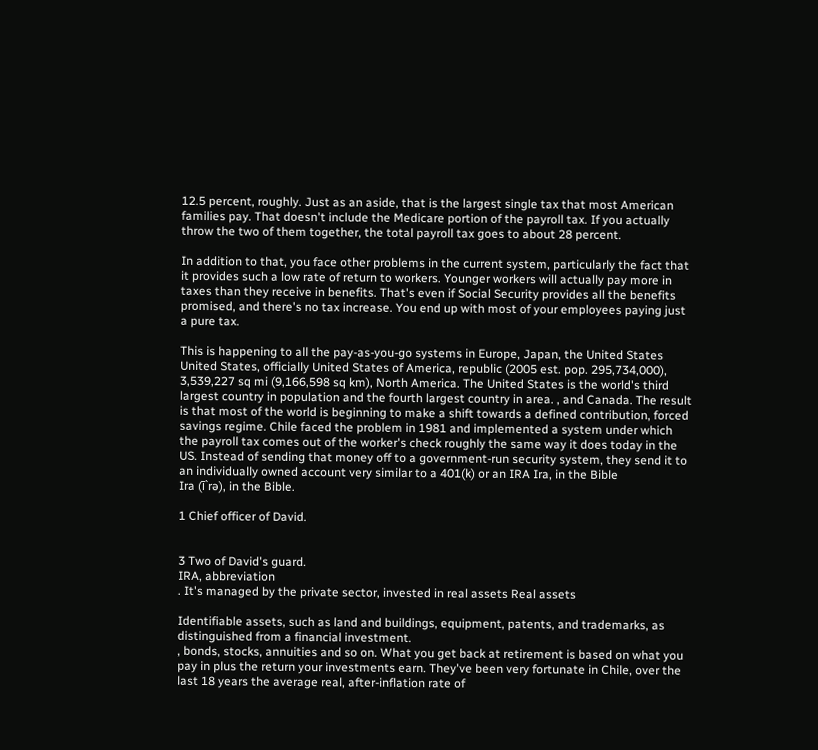12.5 percent, roughly. Just as an aside, that is the largest single tax that most American families pay. That doesn't include the Medicare portion of the payroll tax. If you actually throw the two of them together, the total payroll tax goes to about 28 percent.

In addition to that, you face other problems in the current system, particularly the fact that it provides such a low rate of return to workers. Younger workers will actually pay more in taxes than they receive in benefits. That's even if Social Security provides all the benefits promised, and there's no tax increase. You end up with most of your employees paying just a pure tax.

This is happening to all the pay-as-you-go systems in Europe, Japan, the United States United States, officially United States of America, republic (2005 est. pop. 295,734,000), 3,539,227 sq mi (9,166,598 sq km), North America. The United States is the world's third largest country in population and the fourth largest country in area. , and Canada. The result is that most of the world is beginning to make a shift towards a defined contribution, forced savings regime. Chile faced the problem in 1981 and implemented a system under which the payroll tax comes out of the worker's check roughly the same way it does today in the US. Instead of sending that money off to a government-run security system, they send it to an individually owned account very similar to a 401(k) or an IRA Ira, in the Bible
Ira (ī`rə), in the Bible.

1 Chief officer of David.


3 Two of David's guard.
IRA, abbreviation
. It's managed by the private sector, invested in real assets Real assets

Identifiable assets, such as land and buildings, equipment, patents, and trademarks, as distinguished from a financial investment.
, bonds, stocks, annuities and so on. What you get back at retirement is based on what you pay in plus the return your investments earn. They've been very fortunate in Chile, over the last 18 years the average real, after-inflation rate of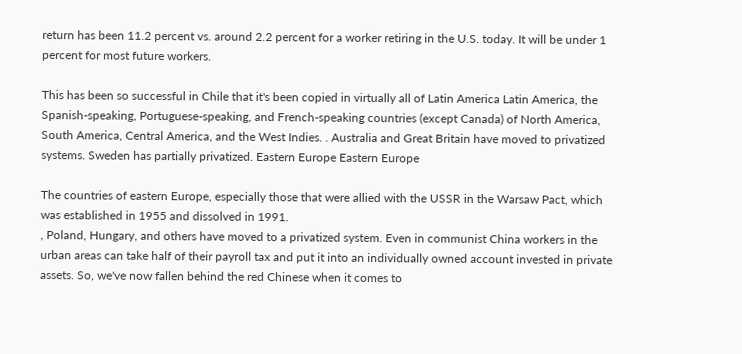return has been 11.2 percent vs. around 2.2 percent for a worker retiring in the U.S. today. It will be under 1 percent for most future workers.

This has been so successful in Chile that it's been copied in virtually all of Latin America Latin America, the Spanish-speaking, Portuguese-speaking, and French-speaking countries (except Canada) of North America, South America, Central America, and the West Indies. . Australia and Great Britain have moved to privatized systems. Sweden has partially privatized. Eastern Europe Eastern Europe

The countries of eastern Europe, especially those that were allied with the USSR in the Warsaw Pact, which was established in 1955 and dissolved in 1991.
, Poland, Hungary, and others have moved to a privatized system. Even in communist China workers in the urban areas can take half of their payroll tax and put it into an individually owned account invested in private assets. So, we've now fallen behind the red Chinese when it comes to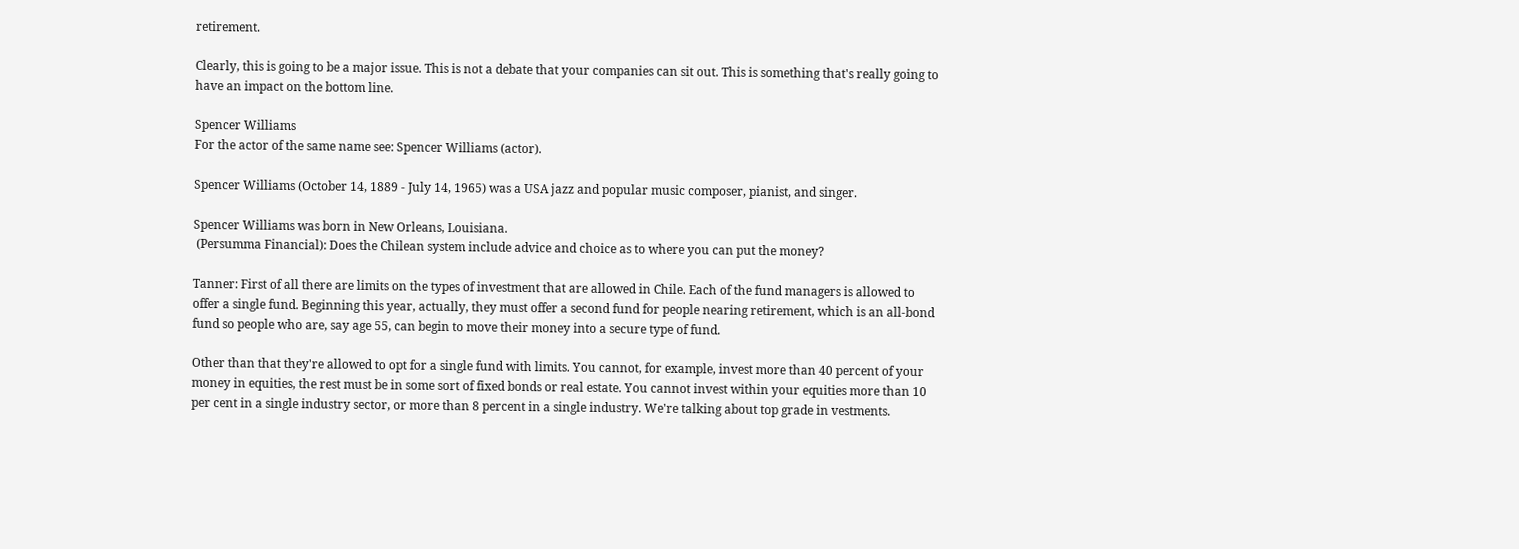retirement.

Clearly, this is going to be a major issue. This is not a debate that your companies can sit out. This is something that's really going to have an impact on the bottom line.

Spencer Williams
For the actor of the same name see: Spencer Williams (actor).

Spencer Williams (October 14, 1889 - July 14, 1965) was a USA jazz and popular music composer, pianist, and singer.

Spencer Williams was born in New Orleans, Louisiana.
 (Persumma Financial): Does the Chilean system include advice and choice as to where you can put the money?

Tanner: First of all there are limits on the types of investment that are allowed in Chile. Each of the fund managers is allowed to offer a single fund. Beginning this year, actually, they must offer a second fund for people nearing retirement, which is an all-bond fund so people who are, say age 55, can begin to move their money into a secure type of fund.

Other than that they're allowed to opt for a single fund with limits. You cannot, for example, invest more than 40 percent of your money in equities, the rest must be in some sort of fixed bonds or real estate. You cannot invest within your equities more than 10 per cent in a single industry sector, or more than 8 percent in a single industry. We're talking about top grade in vestments.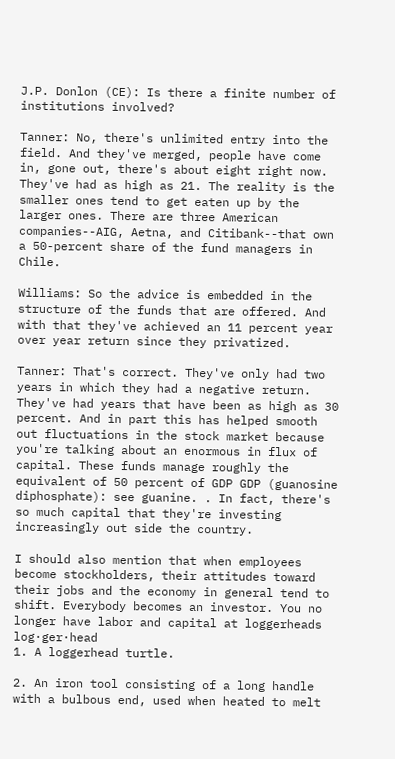J.P. Donlon (CE): Is there a finite number of institutions involved?

Tanner: No, there's unlimited entry into the field. And they've merged, people have come in, gone out, there's about eight right now. They've had as high as 21. The reality is the smaller ones tend to get eaten up by the larger ones. There are three American companies--AIG, Aetna, and Citibank--that own a 50-percent share of the fund managers in Chile.

Williams: So the advice is embedded in the structure of the funds that are offered. And with that they've achieved an 11 percent year over year return since they privatized.

Tanner: That's correct. They've only had two years in which they had a negative return. They've had years that have been as high as 30 percent. And in part this has helped smooth out fluctuations in the stock market because you're talking about an enormous in flux of capital. These funds manage roughly the equivalent of 50 percent of GDP GDP (guanosine diphosphate): see guanine. . In fact, there's so much capital that they're investing increasingly out side the country.

I should also mention that when employees become stockholders, their attitudes toward their jobs and the economy in general tend to shift. Everybody becomes an investor. You no longer have labor and capital at loggerheads log·ger·head
1. A loggerhead turtle.

2. An iron tool consisting of a long handle with a bulbous end, used when heated to melt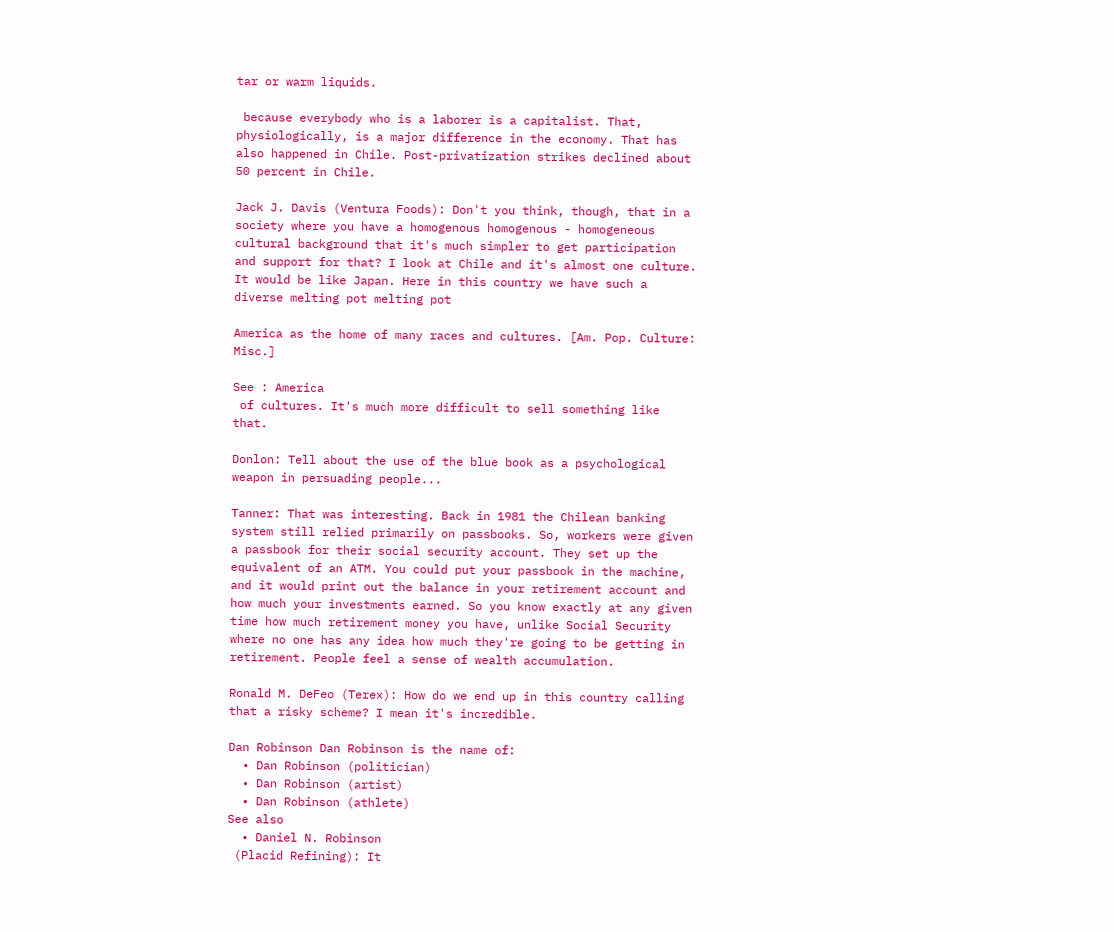tar or warm liquids.

 because everybody who is a laborer is a capitalist. That, physiologically, is a major difference in the economy. That has also happened in Chile. Post-privatization strikes declined about 50 percent in Chile.

Jack J. Davis (Ventura Foods): Don't you think, though, that in a society where you have a homogenous homogenous - homogeneous  cultural background that it's much simpler to get participation and support for that? I look at Chile and it's almost one culture. It would be like Japan. Here in this country we have such a diverse melting pot melting pot

America as the home of many races and cultures. [Am. Pop. Culture: Misc.]

See : America
 of cultures. It's much more difficult to sell something like that.

Donlon: Tell about the use of the blue book as a psychological weapon in persuading people...

Tanner: That was interesting. Back in 1981 the Chilean banking system still relied primarily on passbooks. So, workers were given a passbook for their social security account. They set up the equivalent of an ATM. You could put your passbook in the machine, and it would print out the balance in your retirement account and how much your investments earned. So you know exactly at any given time how much retirement money you have, unlike Social Security where no one has any idea how much they're going to be getting in retirement. People feel a sense of wealth accumulation.

Ronald M. DeFeo (Terex): How do we end up in this country calling that a risky scheme? I mean it's incredible.

Dan Robinson Dan Robinson is the name of:
  • Dan Robinson (politician)
  • Dan Robinson (artist)
  • Dan Robinson (athlete)
See also
  • Daniel N. Robinson
 (Placid Refining): It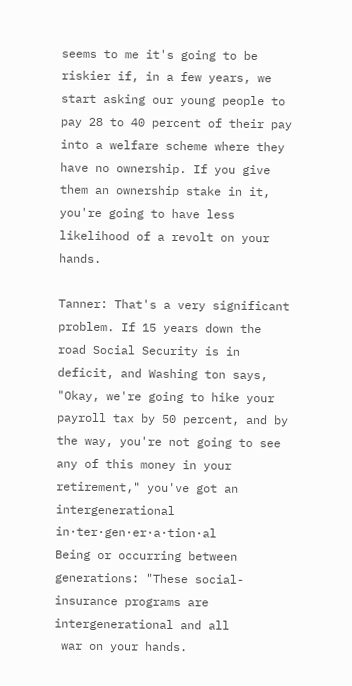seems to me it's going to be riskier if, in a few years, we start asking our young people to pay 28 to 40 percent of their pay into a welfare scheme where they have no ownership. If you give them an ownership stake in it, you're going to have less likelihood of a revolt on your hands.

Tanner: That's a very significant problem. If 15 years down the road Social Security is in deficit, and Washing ton says, "Okay, we're going to hike your payroll tax by 50 percent, and by the way, you're not going to see any of this money in your retirement," you've got an intergenerational in·ter·gen·er·a·tion·al
Being or occurring between generations: "These social-insurance programs are intergenerational and all
 war on your hands.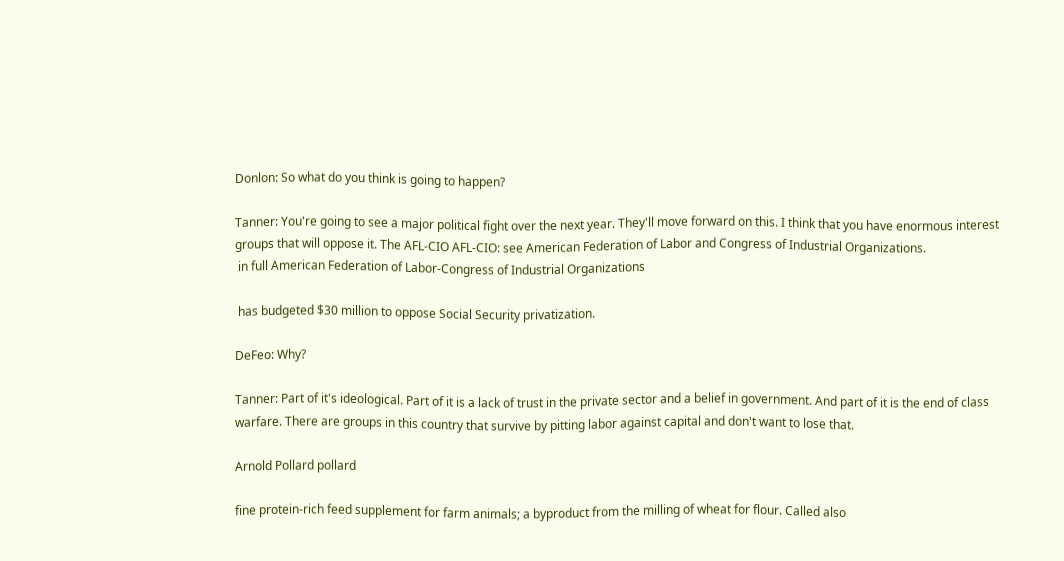Donlon: So what do you think is going to happen?

Tanner: You're going to see a major political fight over the next year. They'll move forward on this. I think that you have enormous interest groups that will oppose it. The AFL-CIO AFL-CIO: see American Federation of Labor and Congress of Industrial Organizations.
 in full American Federation of Labor-Congress of Industrial Organizations

 has budgeted $30 million to oppose Social Security privatization.

DeFeo: Why?

Tanner: Part of it's ideological. Part of it is a lack of trust in the private sector and a belief in government. And part of it is the end of class warfare. There are groups in this country that survive by pitting labor against capital and don't want to lose that.

Arnold Pollard pollard

fine protein-rich feed supplement for farm animals; a byproduct from the milling of wheat for flour. Called also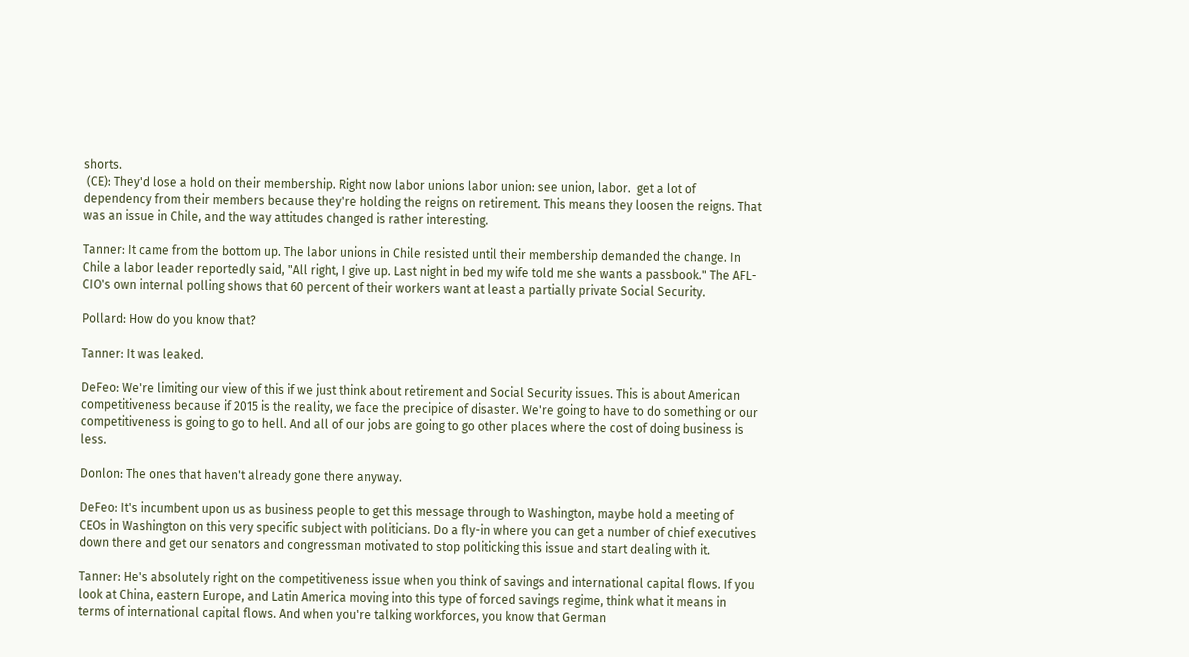shorts.
 (CE): They'd lose a hold on their membership. Right now labor unions labor union: see union, labor.  get a lot of dependency from their members because they're holding the reigns on retirement. This means they loosen the reigns. That was an issue in Chile, and the way attitudes changed is rather interesting.

Tanner: It came from the bottom up. The labor unions in Chile resisted until their membership demanded the change. In Chile a labor leader reportedly said, "All right, I give up. Last night in bed my wife told me she wants a passbook." The AFL-CIO's own internal polling shows that 60 percent of their workers want at least a partially private Social Security.

Pollard: How do you know that?

Tanner: It was leaked.

DeFeo: We're limiting our view of this if we just think about retirement and Social Security issues. This is about American competitiveness because if 2015 is the reality, we face the precipice of disaster. We're going to have to do something or our competitiveness is going to go to hell. And all of our jobs are going to go other places where the cost of doing business is less.

Donlon: The ones that haven't already gone there anyway.

DeFeo: It's incumbent upon us as business people to get this message through to Washington, maybe hold a meeting of CEOs in Washington on this very specific subject with politicians. Do a fly-in where you can get a number of chief executives down there and get our senators and congressman motivated to stop politicking this issue and start dealing with it.

Tanner: He's absolutely right on the competitiveness issue when you think of savings and international capital flows. If you look at China, eastern Europe, and Latin America moving into this type of forced savings regime, think what it means in terms of international capital flows. And when you're talking workforces, you know that German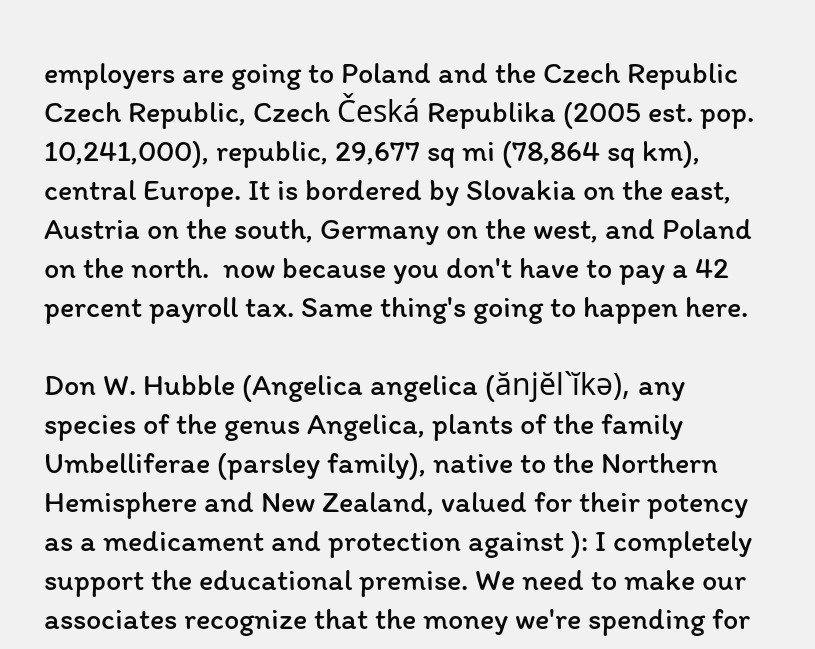employers are going to Poland and the Czech Republic Czech Republic, Czech Česká Republika (2005 est. pop. 10,241,000), republic, 29,677 sq mi (78,864 sq km), central Europe. It is bordered by Slovakia on the east, Austria on the south, Germany on the west, and Poland on the north.  now because you don't have to pay a 42 percent payroll tax. Same thing's going to happen here.

Don W. Hubble (Angelica angelica (ănjĕl`ĭkə), any species of the genus Angelica, plants of the family Umbelliferae (parsley family), native to the Northern Hemisphere and New Zealand, valued for their potency as a medicament and protection against ): I completely support the educational premise. We need to make our associates recognize that the money we're spending for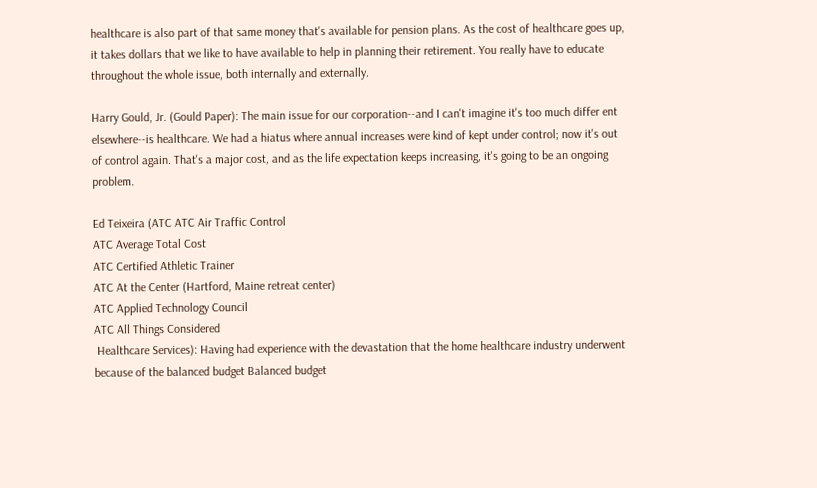healthcare is also part of that same money that's available for pension plans. As the cost of healthcare goes up, it takes dollars that we like to have available to help in planning their retirement. You really have to educate throughout the whole issue, both internally and externally.

Harry Gould, Jr. (Gould Paper): The main issue for our corporation--and I can't imagine it's too much differ ent elsewhere--is healthcare. We had a hiatus where annual increases were kind of kept under control; now it's out of control again. That's a major cost, and as the life expectation keeps increasing, it's going to be an ongoing problem.

Ed Teixeira (ATC ATC Air Traffic Control
ATC Average Total Cost
ATC Certified Athletic Trainer
ATC At the Center (Hartford, Maine retreat center)
ATC Applied Technology Council
ATC All Things Considered
 Healthcare Services): Having had experience with the devastation that the home healthcare industry underwent because of the balanced budget Balanced budget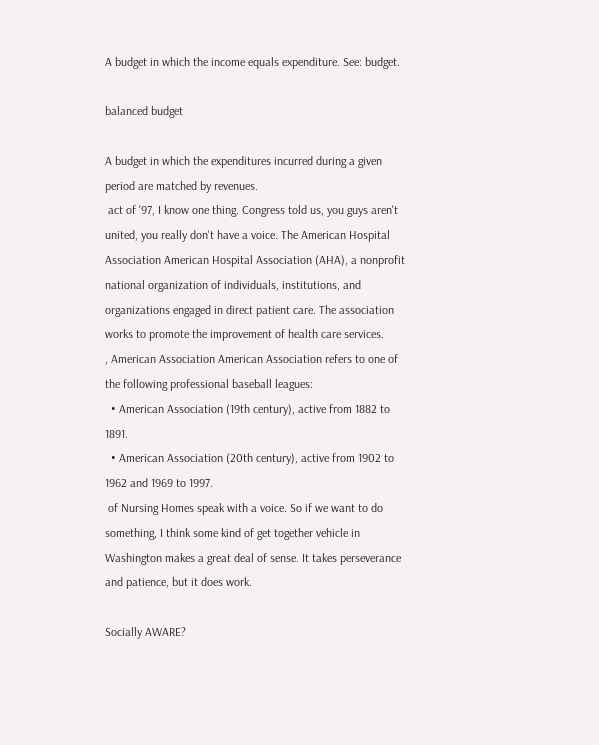A budget in which the income equals expenditure. See: budget.

balanced budget

A budget in which the expenditures incurred during a given period are matched by revenues.
 act of '97, I know one thing. Congress told us, you guys aren't united, you really don't have a voice. The American Hospital Association American Hospital Association (AHA), a nonprofit national organization of individuals, institutions, and organizations engaged in direct patient care. The association works to promote the improvement of health care services.
, American Association American Association refers to one of the following professional baseball leagues:
  • American Association (19th century), active from 1882 to 1891.
  • American Association (20th century), active from 1902 to 1962 and 1969 to 1997.
 of Nursing Homes speak with a voice. So if we want to do something, I think some kind of get together vehicle in Washington makes a great deal of sense. It takes perseverance and patience, but it does work.

Socially AWARE?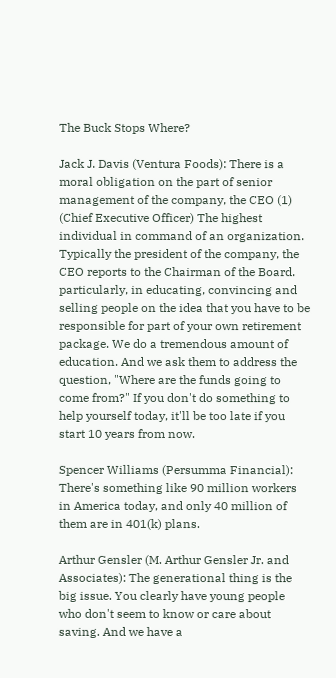The Buck Stops Where?

Jack J. Davis (Ventura Foods): There is a moral obligation on the part of senior management of the company, the CEO (1) (Chief Executive Officer) The highest individual in command of an organization. Typically the president of the company, the CEO reports to the Chairman of the Board.  particularly, in educating, convincing and selling people on the idea that you have to be responsible for part of your own retirement package. We do a tremendous amount of education. And we ask them to address the question, "Where are the funds going to come from?" If you don't do something to help yourself today, it'll be too late if you start 10 years from now.

Spencer Williams (Persumma Financial): There's something like 90 million workers in America today, and only 40 million of them are in 401(k) plans.

Arthur Gensler (M. Arthur Gensler Jr. and Associates): The generational thing is the big issue. You clearly have young people who don't seem to know or care about saving. And we have a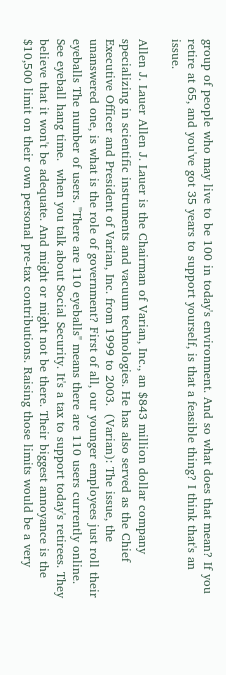group of people who may live to be 100 in today's environment. And so what does that mean? If you retire at 65, and you've got 35 years to support yourself, is that a feasible thing? I think that's an issue.

Allen J. Lauer Allen J. Lauer is the Chairman of Varian, Inc., an $843 million dollar company specializing in scientific instruments and vacuum technologies. He has also served as the Chief Executive Officer and President of Varian, Inc. from 1999 to 2003.  (Varian): The issue, the unanswered one, is what is the role of government? First of all, our younger employees just roll their eyeballs The number of users. "There are 110 eyeballs" means there are 110 users currently online. See eyeball hang time.  when you talk about Social Security. It's a tax to support today's retirees. They believe that it won't be adequate. And might or might not be there. Their biggest annoyance is the $10,500 limit on their own personal pre-tax contributions. Raising those limits would be a very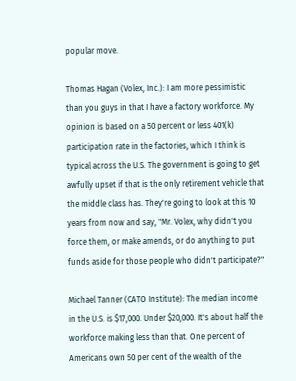popular move.

Thomas Hagan (Volex, Inc.): I am more pessimistic than you guys in that I have a factory workforce. My opinion is based on a 50 percent or less 401(k) participation rate in the factories, which I think is typical across the U.S. The government is going to get awfully upset if that is the only retirement vehicle that the middle class has. They're going to look at this 10 years from now and say, "Mr. Volex, why didn't you force them, or make amends, or do anything to put funds aside for those people who didn't participate?"

Michael Tanner (CATO Institute): The median income in the U.S. is $17,000. Under $20,000. It's about half the workforce making less than that. One percent of Americans own 50 per cent of the wealth of the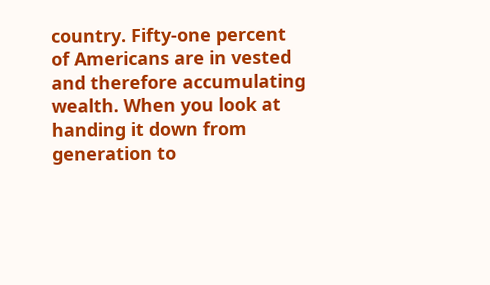country. Fifty-one percent of Americans are in vested and therefore accumulating wealth. When you look at handing it down from generation to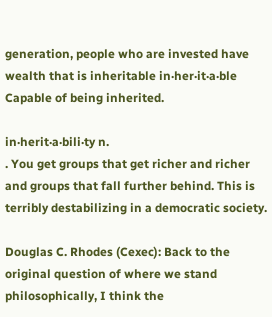generation, people who are invested have wealth that is inheritable in·her·it·a·ble
Capable of being inherited.

in·herit·a·bili·ty n.
. You get groups that get richer and richer and groups that fall further behind. This is terribly destabilizing in a democratic society.

Douglas C. Rhodes (Cexec): Back to the original question of where we stand philosophically, I think the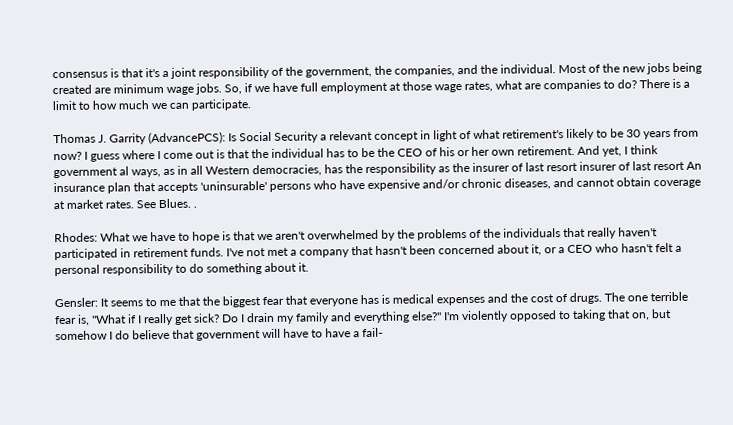consensus is that it's a joint responsibility of the government, the companies, and the individual. Most of the new jobs being created are minimum wage jobs. So, if we have full employment at those wage rates, what are companies to do? There is a limit to how much we can participate.

Thomas J. Garrity (AdvancePCS): Is Social Security a relevant concept in light of what retirement's likely to be 30 years from now? I guess where I come out is that the individual has to be the CEO of his or her own retirement. And yet, I think government al ways, as in all Western democracies, has the responsibility as the insurer of last resort insurer of last resort An insurance plan that accepts 'uninsurable' persons who have expensive and/or chronic diseases, and cannot obtain coverage at market rates. See Blues. .

Rhodes: What we have to hope is that we aren't overwhelmed by the problems of the individuals that really haven't participated in retirement funds. I've not met a company that hasn't been concerned about it, or a CEO who hasn't felt a personal responsibility to do something about it.

Gensler: It seems to me that the biggest fear that everyone has is medical expenses and the cost of drugs. The one terrible fear is, "What if I really get sick? Do I drain my family and everything else?" I'm violently opposed to taking that on, but somehow I do believe that government will have to have a fail-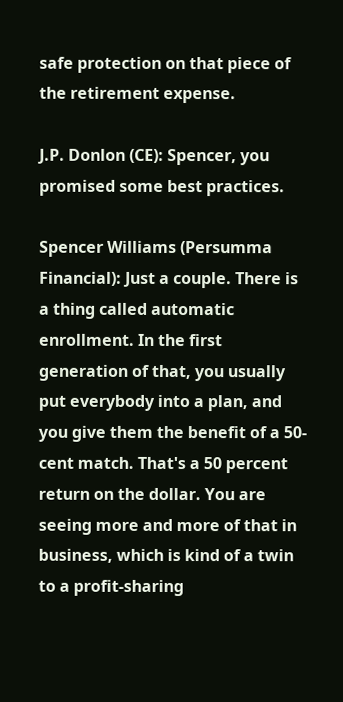safe protection on that piece of the retirement expense.

J.P. Donlon (CE): Spencer, you promised some best practices.

Spencer Williams (Persumma Financial): Just a couple. There is a thing called automatic enrollment. In the first generation of that, you usually put everybody into a plan, and you give them the benefit of a 50-cent match. That's a 50 percent return on the dollar. You are seeing more and more of that in business, which is kind of a twin to a profit-sharing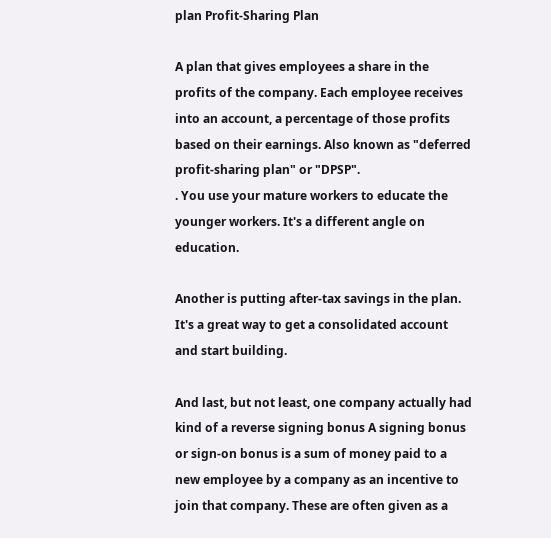plan Profit-Sharing Plan

A plan that gives employees a share in the profits of the company. Each employee receives into an account, a percentage of those profits based on their earnings. Also known as "deferred profit-sharing plan" or "DPSP".
. You use your mature workers to educate the younger workers. It's a different angle on education.

Another is putting after-tax savings in the plan. It's a great way to get a consolidated account and start building.

And last, but not least, one company actually had kind of a reverse signing bonus A signing bonus or sign-on bonus is a sum of money paid to a new employee by a company as an incentive to join that company. These are often given as a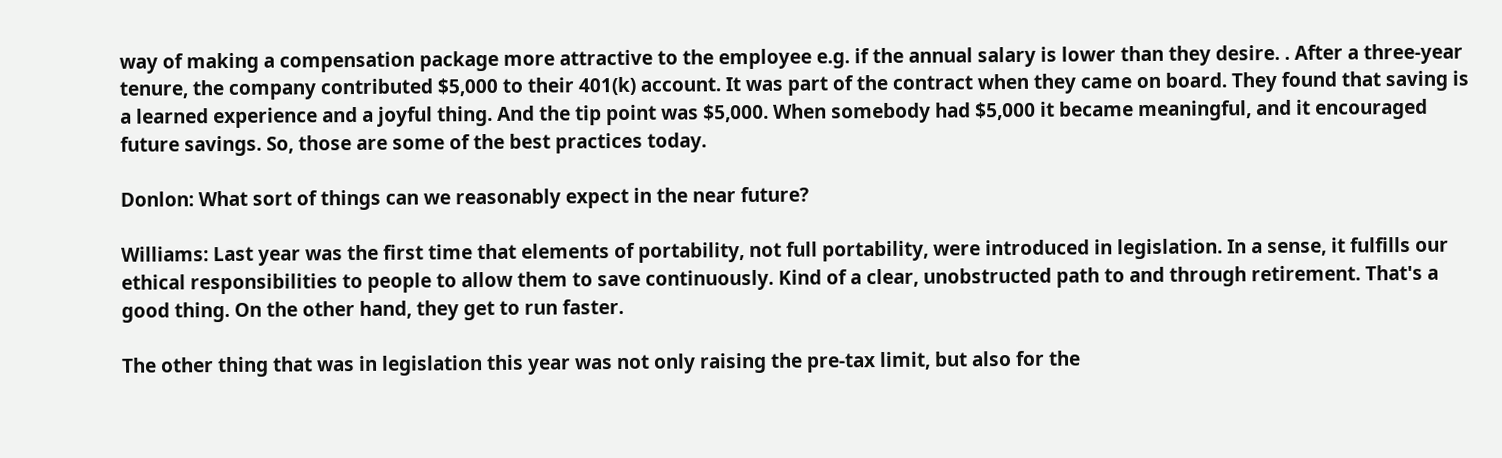way of making a compensation package more attractive to the employee e.g. if the annual salary is lower than they desire. . After a three-year tenure, the company contributed $5,000 to their 401(k) account. It was part of the contract when they came on board. They found that saving is a learned experience and a joyful thing. And the tip point was $5,000. When somebody had $5,000 it became meaningful, and it encouraged future savings. So, those are some of the best practices today.

Donlon: What sort of things can we reasonably expect in the near future?

Williams: Last year was the first time that elements of portability, not full portability, were introduced in legislation. In a sense, it fulfills our ethical responsibilities to people to allow them to save continuously. Kind of a clear, unobstructed path to and through retirement. That's a good thing. On the other hand, they get to run faster.

The other thing that was in legislation this year was not only raising the pre-tax limit, but also for the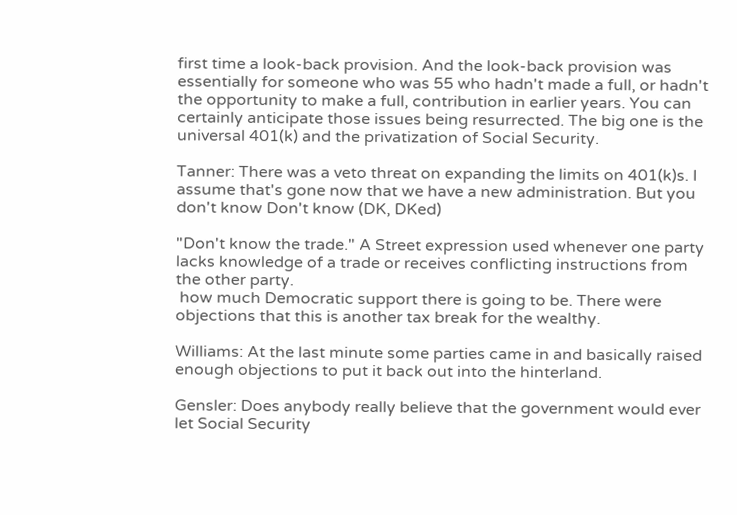first time a look-back provision. And the look-back provision was essentially for someone who was 55 who hadn't made a full, or hadn't the opportunity to make a full, contribution in earlier years. You can certainly anticipate those issues being resurrected. The big one is the universal 401(k) and the privatization of Social Security.

Tanner: There was a veto threat on expanding the limits on 401(k)s. I assume that's gone now that we have a new administration. But you don't know Don't know (DK, DKed)

"Don't know the trade." A Street expression used whenever one party lacks knowledge of a trade or receives conflicting instructions from the other party.
 how much Democratic support there is going to be. There were objections that this is another tax break for the wealthy.

Williams: At the last minute some parties came in and basically raised enough objections to put it back out into the hinterland.

Gensler: Does anybody really believe that the government would ever let Social Security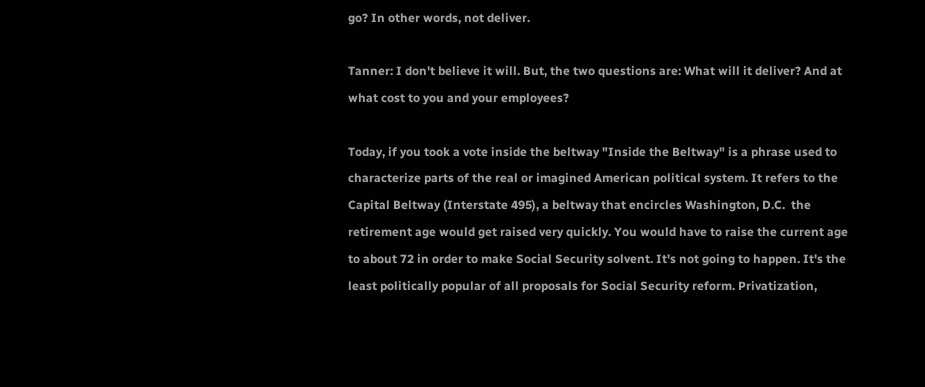go? In other words, not deliver.

Tanner: I don't believe it will. But, the two questions are: What will it deliver? And at what cost to you and your employees?

Today, if you took a vote inside the beltway "Inside the Beltway" is a phrase used to characterize parts of the real or imagined American political system. It refers to the Capital Beltway (Interstate 495), a beltway that encircles Washington, D.C.  the retirement age would get raised very quickly. You would have to raise the current age to about 72 in order to make Social Security solvent. It's not going to happen. It's the least politically popular of all proposals for Social Security reform. Privatization,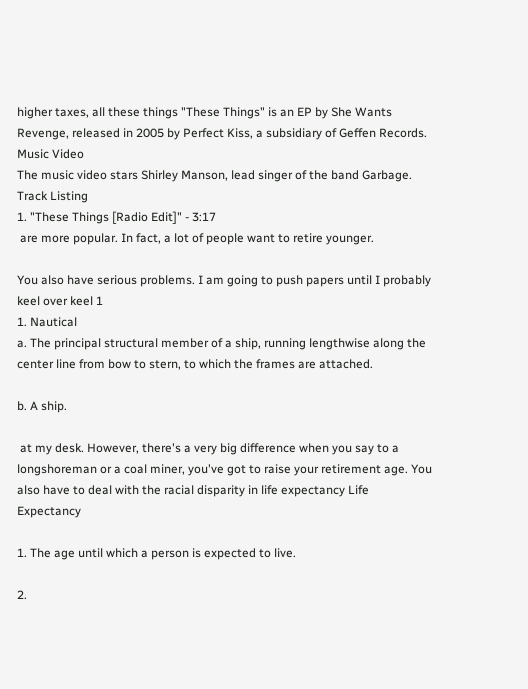higher taxes, all these things "These Things" is an EP by She Wants Revenge, released in 2005 by Perfect Kiss, a subsidiary of Geffen Records. Music Video
The music video stars Shirley Manson, lead singer of the band Garbage. Track Listing
1. "These Things [Radio Edit]" - 3:17
 are more popular. In fact, a lot of people want to retire younger.

You also have serious problems. I am going to push papers until I probably keel over keel 1
1. Nautical
a. The principal structural member of a ship, running lengthwise along the center line from bow to stern, to which the frames are attached.

b. A ship.

 at my desk. However, there's a very big difference when you say to a longshoreman or a coal miner, you've got to raise your retirement age. You also have to deal with the racial disparity in life expectancy Life Expectancy

1. The age until which a person is expected to live.

2.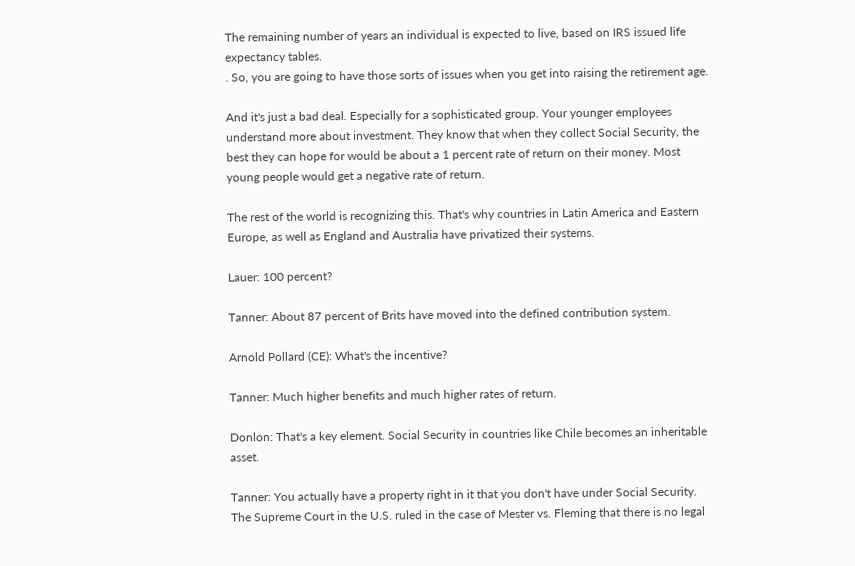The remaining number of years an individual is expected to live, based on IRS issued life expectancy tables.
. So, you are going to have those sorts of issues when you get into raising the retirement age.

And it's just a bad deal. Especially for a sophisticated group. Your younger employees understand more about investment. They know that when they collect Social Security, the best they can hope for would be about a 1 percent rate of return on their money. Most young people would get a negative rate of return.

The rest of the world is recognizing this. That's why countries in Latin America and Eastern Europe, as well as England and Australia have privatized their systems.

Lauer: 100 percent?

Tanner: About 87 percent of Brits have moved into the defined contribution system.

Arnold Pollard (CE): What's the incentive?

Tanner: Much higher benefits and much higher rates of return.

Donlon: That's a key element. Social Security in countries like Chile becomes an inheritable asset.

Tanner: You actually have a property right in it that you don't have under Social Security. The Supreme Court in the U.S. ruled in the case of Mester vs. Fleming that there is no legal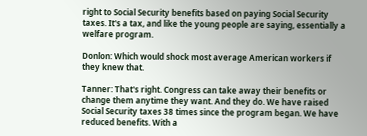right to Social Security benefits based on paying Social Security taxes. It's a tax, and like the young people are saying, essentially a welfare program.

Donlon: Which would shock most average American workers if they knew that.

Tanner: That's right. Congress can take away their benefits or change them anytime they want. And they do. We have raised Social Security taxes 38 times since the program began. We have reduced benefits. With a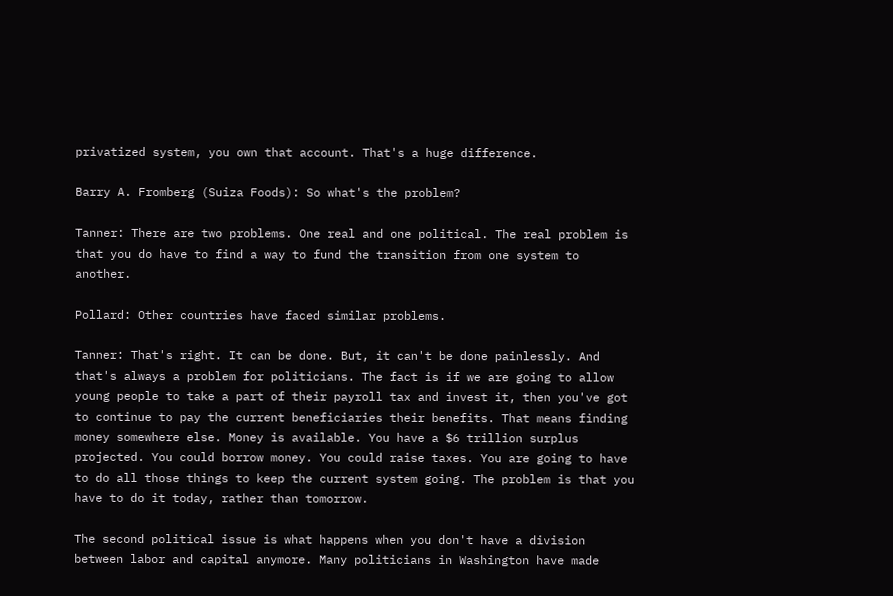privatized system, you own that account. That's a huge difference.

Barry A. Fromberg (Suiza Foods): So what's the problem?

Tanner: There are two problems. One real and one political. The real problem is that you do have to find a way to fund the transition from one system to another.

Pollard: Other countries have faced similar problems.

Tanner: That's right. It can be done. But, it can't be done painlessly. And that's always a problem for politicians. The fact is if we are going to allow young people to take a part of their payroll tax and invest it, then you've got to continue to pay the current beneficiaries their benefits. That means finding money somewhere else. Money is available. You have a $6 trillion surplus projected. You could borrow money. You could raise taxes. You are going to have to do all those things to keep the current system going. The problem is that you have to do it today, rather than tomorrow.

The second political issue is what happens when you don't have a division between labor and capital anymore. Many politicians in Washington have made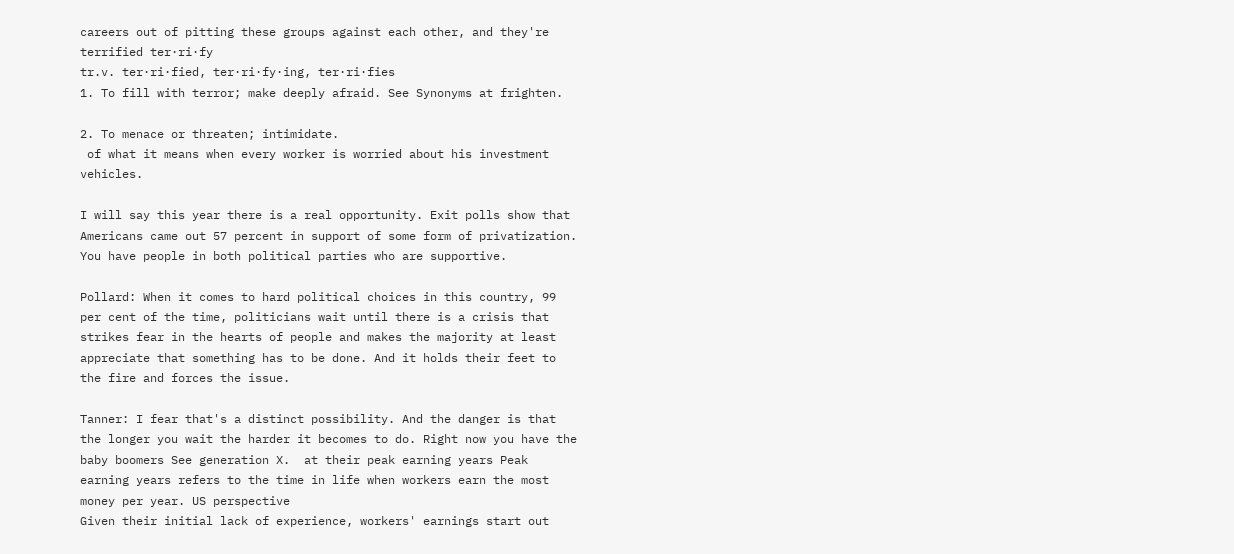careers out of pitting these groups against each other, and they're terrified ter·ri·fy
tr.v. ter·ri·fied, ter·ri·fy·ing, ter·ri·fies
1. To fill with terror; make deeply afraid. See Synonyms at frighten.

2. To menace or threaten; intimidate.
 of what it means when every worker is worried about his investment vehicles.

I will say this year there is a real opportunity. Exit polls show that Americans came out 57 percent in support of some form of privatization. You have people in both political parties who are supportive.

Pollard: When it comes to hard political choices in this country, 99 per cent of the time, politicians wait until there is a crisis that strikes fear in the hearts of people and makes the majority at least appreciate that something has to be done. And it holds their feet to the fire and forces the issue.

Tanner: I fear that's a distinct possibility. And the danger is that the longer you wait the harder it becomes to do. Right now you have the baby boomers See generation X.  at their peak earning years Peak earning years refers to the time in life when workers earn the most money per year. US perspective
Given their initial lack of experience, workers' earnings start out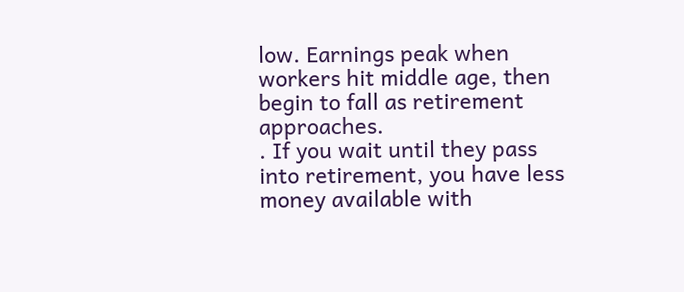low. Earnings peak when workers hit middle age, then begin to fall as retirement approaches.
. If you wait until they pass into retirement, you have less money available with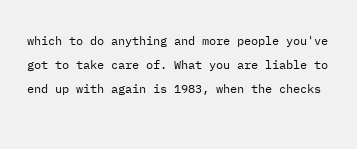which to do anything and more people you've got to take care of. What you are liable to end up with again is 1983, when the checks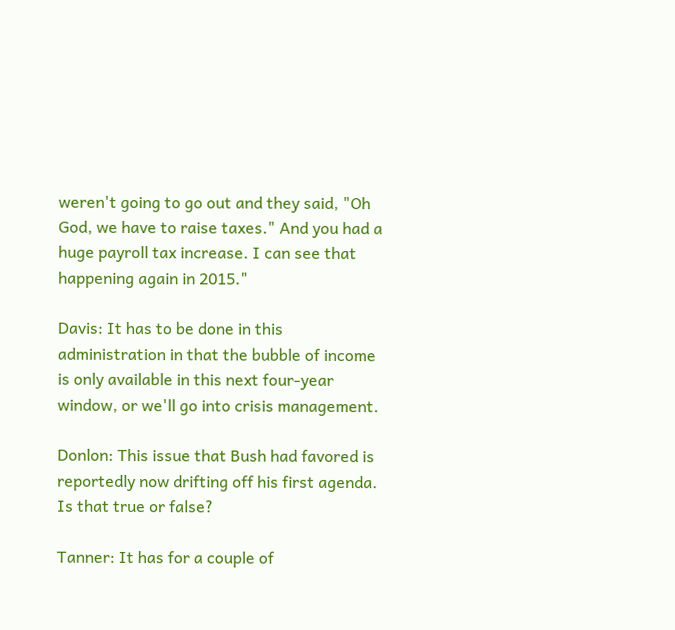weren't going to go out and they said, "Oh God, we have to raise taxes." And you had a huge payroll tax increase. I can see that happening again in 2015."

Davis: It has to be done in this administration in that the bubble of income is only available in this next four-year window, or we'll go into crisis management.

Donlon: This issue that Bush had favored is reportedly now drifting off his first agenda. Is that true or false?

Tanner: It has for a couple of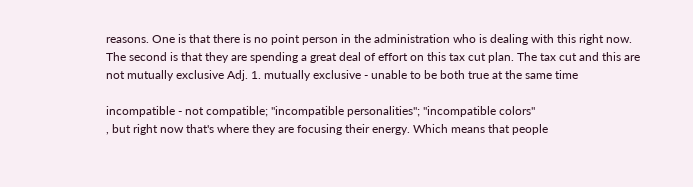reasons. One is that there is no point person in the administration who is dealing with this right now. The second is that they are spending a great deal of effort on this tax cut plan. The tax cut and this are not mutually exclusive Adj. 1. mutually exclusive - unable to be both true at the same time

incompatible - not compatible; "incompatible personalities"; "incompatible colors"
, but right now that's where they are focusing their energy. Which means that people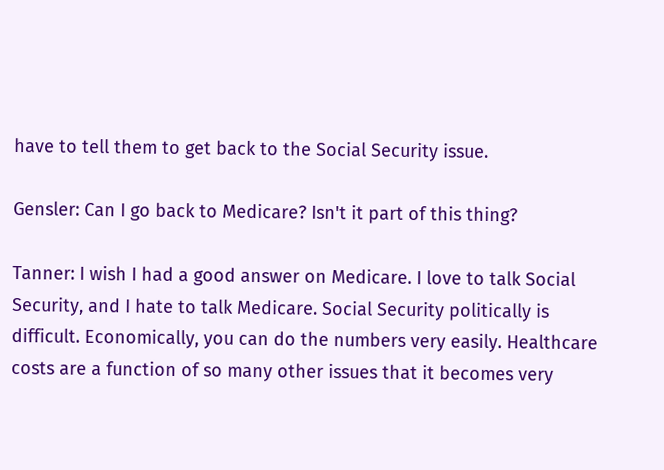have to tell them to get back to the Social Security issue.

Gensler: Can I go back to Medicare? Isn't it part of this thing?

Tanner: I wish I had a good answer on Medicare. I love to talk Social Security, and I hate to talk Medicare. Social Security politically is difficult. Economically, you can do the numbers very easily. Healthcare costs are a function of so many other issues that it becomes very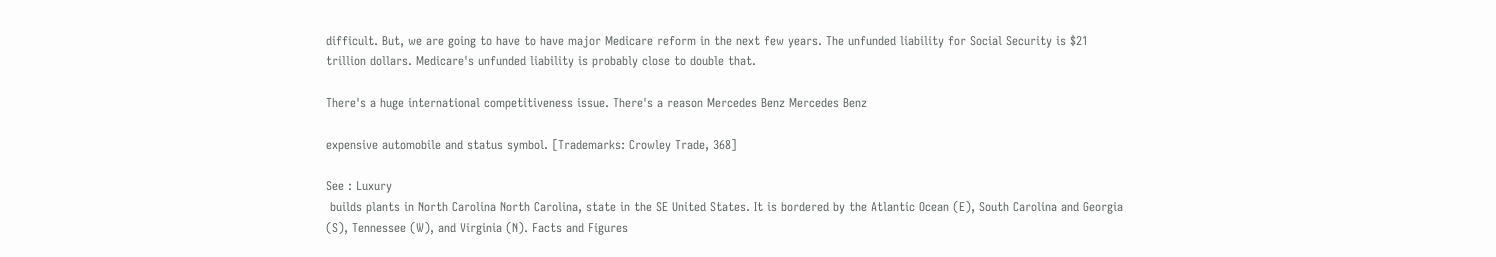difficult. But, we are going to have to have major Medicare reform in the next few years. The unfunded liability for Social Security is $21 trillion dollars. Medicare's unfunded liability is probably close to double that.

There's a huge international competitiveness issue. There's a reason Mercedes Benz Mercedes Benz

expensive automobile and status symbol. [Trademarks: Crowley Trade, 368]

See : Luxury
 builds plants in North Carolina North Carolina, state in the SE United States. It is bordered by the Atlantic Ocean (E), South Carolina and Georgia (S), Tennessee (W), and Virginia (N). Facts and Figures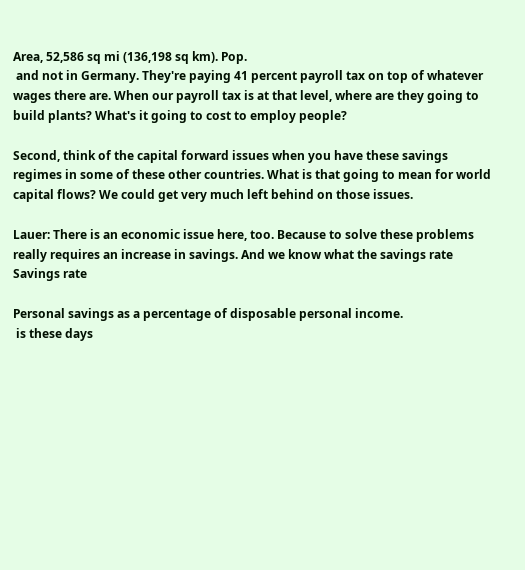Area, 52,586 sq mi (136,198 sq km). Pop.
 and not in Germany. They're paying 41 percent payroll tax on top of whatever wages there are. When our payroll tax is at that level, where are they going to build plants? What's it going to cost to employ people?

Second, think of the capital forward issues when you have these savings regimes in some of these other countries. What is that going to mean for world capital flows? We could get very much left behind on those issues.

Lauer: There is an economic issue here, too. Because to solve these problems really requires an increase in savings. And we know what the savings rate Savings rate

Personal savings as a percentage of disposable personal income.
 is these days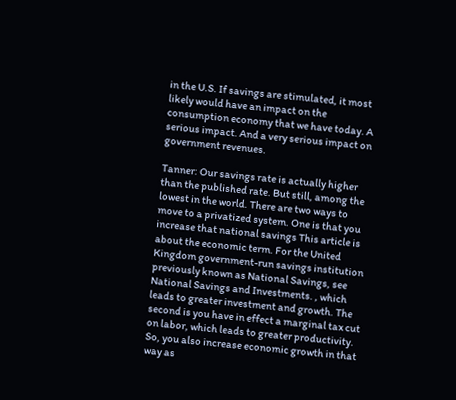in the U.S. If savings are stimulated, it most likely would have an impact on the consumption economy that we have today. A serious impact. And a very serious impact on government revenues.

Tanner: Our savings rate is actually higher than the published rate. But still, among the lowest in the world. There are two ways to move to a privatized system. One is that you increase that national savings This article is about the economic term. For the United Kingdom government-run savings institution previously known as National Savings, see National Savings and Investments. , which leads to greater investment and growth. The second is you have in effect a marginal tax cut on labor, which leads to greater productivity. So, you also increase economic growth in that way as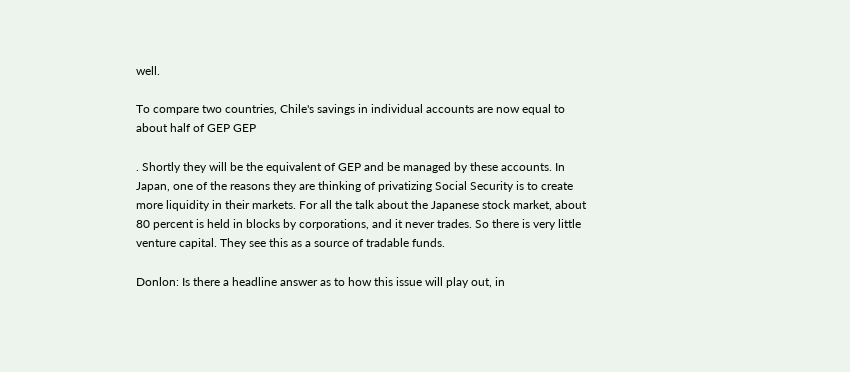well.

To compare two countries, Chile's savings in individual accounts are now equal to about half of GEP GEP

. Shortly they will be the equivalent of GEP and be managed by these accounts. In Japan, one of the reasons they are thinking of privatizing Social Security is to create more liquidity in their markets. For all the talk about the Japanese stock market, about 80 percent is held in blocks by corporations, and it never trades. So there is very little venture capital. They see this as a source of tradable funds.

Donlon: Is there a headline answer as to how this issue will play out, in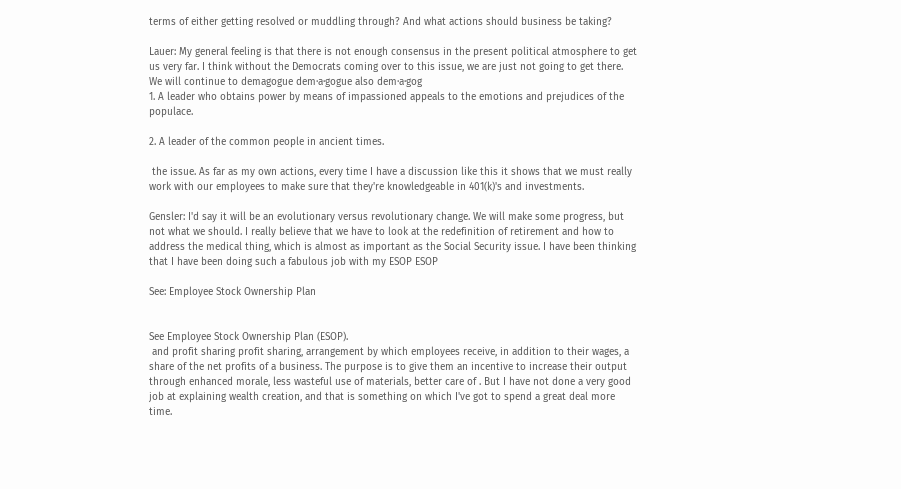terms of either getting resolved or muddling through? And what actions should business be taking?

Lauer: My general feeling is that there is not enough consensus in the present political atmosphere to get us very far. I think without the Democrats coming over to this issue, we are just not going to get there. We will continue to demagogue dem·a·gogue also dem·a·gog
1. A leader who obtains power by means of impassioned appeals to the emotions and prejudices of the populace.

2. A leader of the common people in ancient times.

 the issue. As far as my own actions, every time I have a discussion like this it shows that we must really work with our employees to make sure that they're knowledgeable in 401(k)'s and investments.

Gensler: I'd say it will be an evolutionary versus revolutionary change. We will make some progress, but not what we should. I really believe that we have to look at the redefinition of retirement and how to address the medical thing, which is almost as important as the Social Security issue. I have been thinking that I have been doing such a fabulous job with my ESOP ESOP

See: Employee Stock Ownership Plan


See Employee Stock Ownership Plan (ESOP).
 and profit sharing profit sharing, arrangement by which employees receive, in addition to their wages, a share of the net profits of a business. The purpose is to give them an incentive to increase their output through enhanced morale, less wasteful use of materials, better care of . But I have not done a very good job at explaining wealth creation, and that is something on which I've got to spend a great deal more time.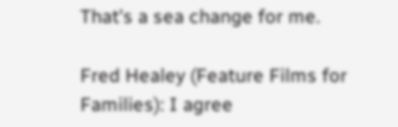That's a sea change for me.

Fred Healey (Feature Films for Families): I agree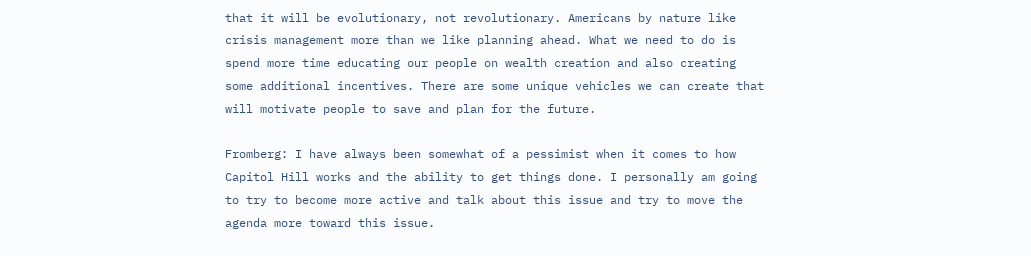that it will be evolutionary, not revolutionary. Americans by nature like crisis management more than we like planning ahead. What we need to do is spend more time educating our people on wealth creation and also creating some additional incentives. There are some unique vehicles we can create that will motivate people to save and plan for the future.

Fromberg: I have always been somewhat of a pessimist when it comes to how Capitol Hill works and the ability to get things done. I personally am going to try to become more active and talk about this issue and try to move the agenda more toward this issue.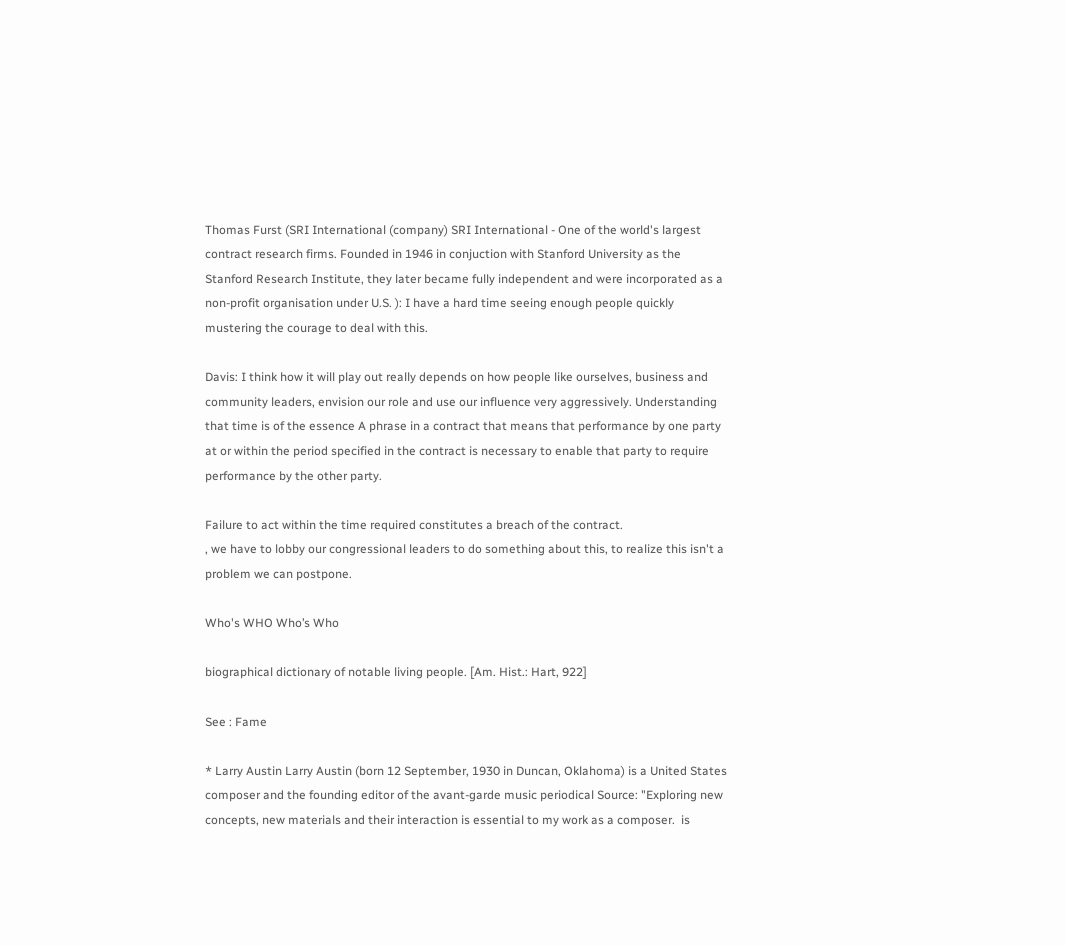Thomas Furst (SRI International (company) SRI International - One of the world's largest contract research firms. Founded in 1946 in conjuction with Stanford University as the Stanford Research Institute, they later became fully independent and were incorporated as a non-profit organisation under U.S. ): I have a hard time seeing enough people quickly mustering the courage to deal with this.

Davis: I think how it will play out really depends on how people like ourselves, business and community leaders, envision our role and use our influence very aggressively. Understanding that time is of the essence A phrase in a contract that means that performance by one party at or within the period specified in the contract is necessary to enable that party to require performance by the other party.

Failure to act within the time required constitutes a breach of the contract.
, we have to lobby our congressional leaders to do something about this, to realize this isn't a problem we can postpone.

Who's WHO Who’s Who

biographical dictionary of notable living people. [Am. Hist.: Hart, 922]

See : Fame

* Larry Austin Larry Austin (born 12 September, 1930 in Duncan, Oklahoma) is a United States composer and the founding editor of the avant-garde music periodical Source: "Exploring new concepts, new materials and their interaction is essential to my work as a composer.  is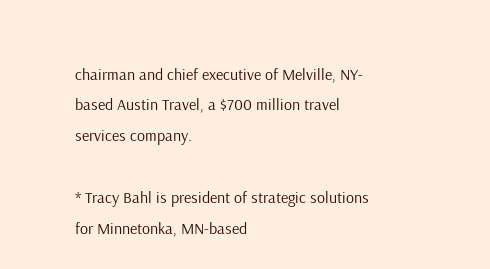chairman and chief executive of Melville, NY-based Austin Travel, a $700 million travel services company.

* Tracy Bahl is president of strategic solutions for Minnetonka, MN-based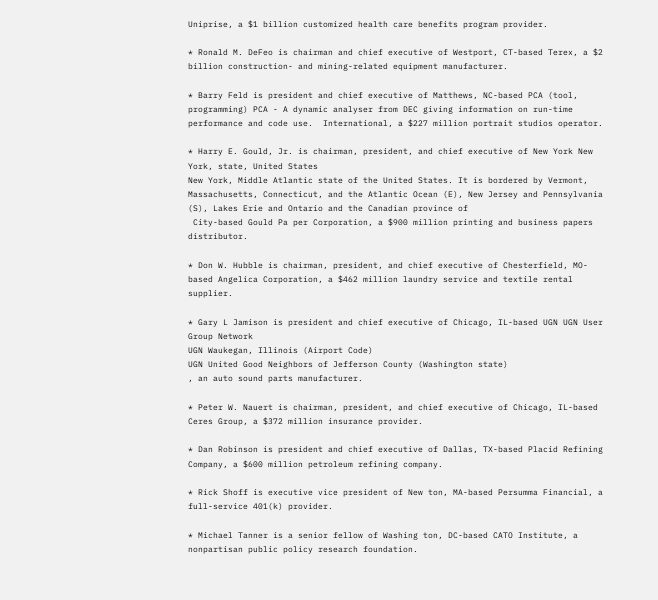Uniprise, a $1 billion customized health care benefits program provider.

* Ronald M. DeFeo is chairman and chief executive of Westport, CT-based Terex, a $2 billion construction- and mining-related equipment manufacturer.

* Barry Feld is president and chief executive of Matthews, NC-based PCA (tool, programming) PCA - A dynamic analyser from DEC giving information on run-time performance and code use.  International, a $227 million portrait studios operator.

* Harry E. Gould, Jr. is chairman, president, and chief executive of New York New York, state, United States
New York, Middle Atlantic state of the United States. It is bordered by Vermont, Massachusetts, Connecticut, and the Atlantic Ocean (E), New Jersey and Pennsylvania (S), Lakes Erie and Ontario and the Canadian province of
 City-based Gould Pa per Corporation, a $900 million printing and business papers distributor.

* Don W. Hubble is chairman, president, and chief executive of Chesterfield, MO-based Angelica Corporation, a $462 million laundry service and textile rental supplier.

* Gary L Jamison is president and chief executive of Chicago, IL-based UGN UGN User Group Network
UGN Waukegan, Illinois (Airport Code)
UGN United Good Neighbors of Jefferson County (Washington state)
, an auto sound parts manufacturer.

* Peter W. Nauert is chairman, president, and chief executive of Chicago, IL-based Ceres Group, a $372 million insurance provider.

* Dan Robinson is president and chief executive of Dallas, TX-based Placid Refining Company, a $600 million petroleum refining company.

* Rick Shoff is executive vice president of New ton, MA-based Persumma Financial, a full-service 401(k) provider.

* Michael Tanner is a senior fellow of Washing ton, DC-based CATO Institute, a nonpartisan public policy research foundation.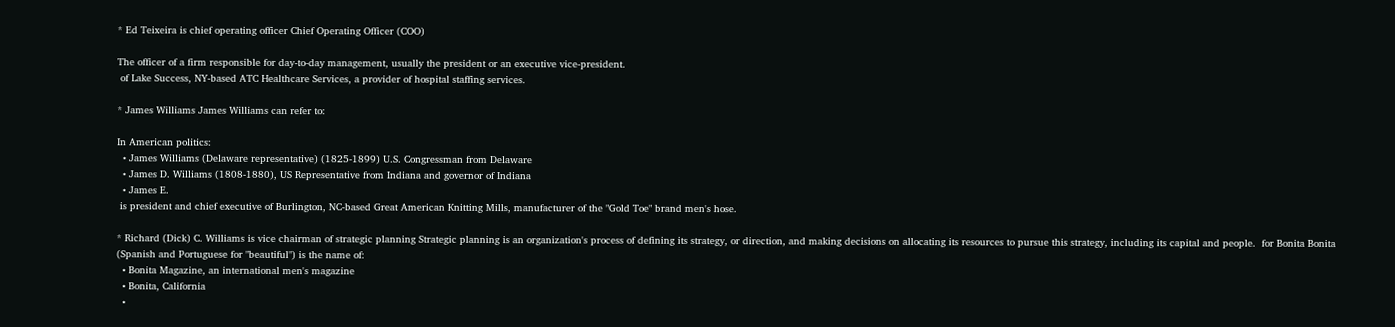* Ed Teixeira is chief operating officer Chief Operating Officer (COO)

The officer of a firm responsible for day-to-day management, usually the president or an executive vice-president.
 of Lake Success, NY-based ATC Healthcare Services, a provider of hospital staffing services.

* James Williams James Williams can refer to:

In American politics:
  • James Williams (Delaware representative) (1825-1899) U.S. Congressman from Delaware
  • James D. Williams (1808-1880), US Representative from Indiana and governor of Indiana
  • James E.
 is president and chief executive of Burlington, NC-based Great American Knitting Mills, manufacturer of the "Gold Toe" brand men's hose.

* Richard (Dick) C. Williams is vice chairman of strategic planning Strategic planning is an organization's process of defining its strategy, or direction, and making decisions on allocating its resources to pursue this strategy, including its capital and people.  for Bonita Bonita (Spanish and Portuguese for "beautiful") is the name of:
  • Bonita Magazine, an international men's magazine
  • Bonita, California
  •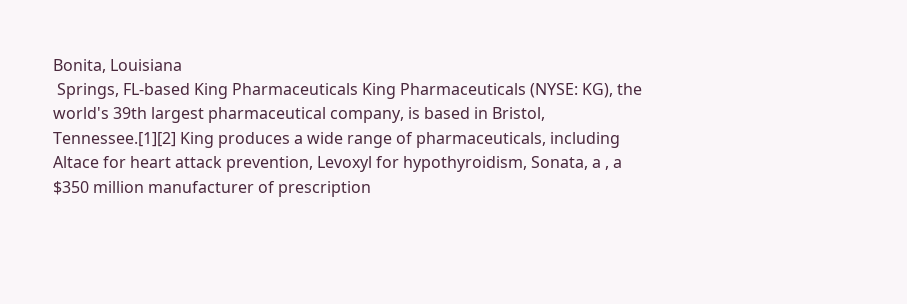Bonita, Louisiana
 Springs, FL-based King Pharmaceuticals King Pharmaceuticals (NYSE: KG), the world's 39th largest pharmaceutical company, is based in Bristol, Tennessee.[1][2] King produces a wide range of pharmaceuticals, including Altace for heart attack prevention, Levoxyl for hypothyroidism, Sonata, a , a $350 million manufacturer of prescription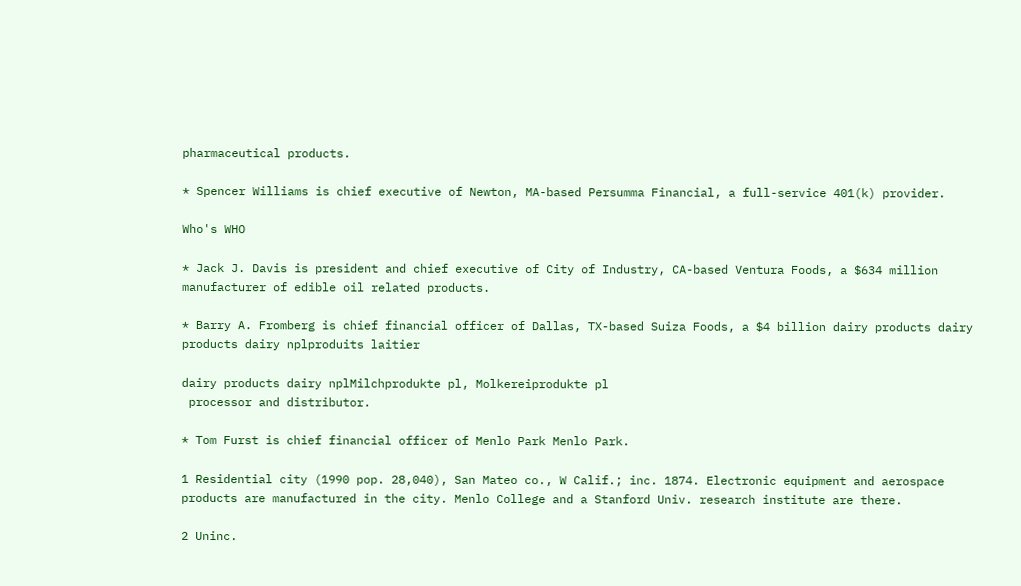pharmaceutical products.

* Spencer Williams is chief executive of Newton, MA-based Persumma Financial, a full-service 401(k) provider.

Who's WHO

* Jack J. Davis is president and chief executive of City of Industry, CA-based Ventura Foods, a $634 million manufacturer of edible oil related products.

* Barry A. Fromberg is chief financial officer of Dallas, TX-based Suiza Foods, a $4 billion dairy products dairy products dairy nplproduits laitier

dairy products dairy nplMilchprodukte pl, Molkereiprodukte pl
 processor and distributor.

* Tom Furst is chief financial officer of Menlo Park Menlo Park.

1 Residential city (1990 pop. 28,040), San Mateo co., W Calif.; inc. 1874. Electronic equipment and aerospace products are manufactured in the city. Menlo College and a Stanford Univ. research institute are there.

2 Uninc.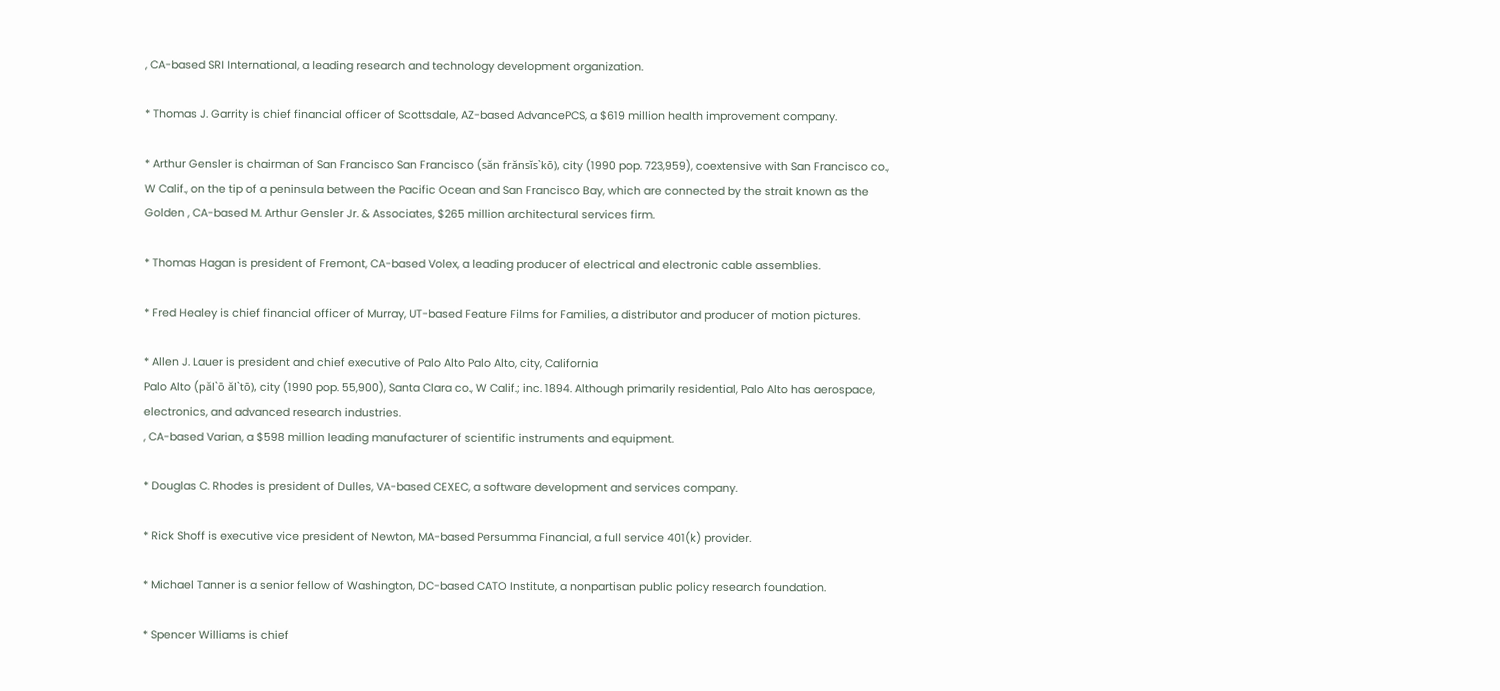, CA-based SRI International, a leading research and technology development organization.

* Thomas J. Garrity is chief financial officer of Scottsdale, AZ-based AdvancePCS, a $619 million health improvement company.

* Arthur Gensler is chairman of San Francisco San Francisco (săn frănsĭs`kō), city (1990 pop. 723,959), coextensive with San Francisco co., W Calif., on the tip of a peninsula between the Pacific Ocean and San Francisco Bay, which are connected by the strait known as the Golden , CA-based M. Arthur Gensler Jr. & Associates, $265 million architectural services firm.

* Thomas Hagan is president of Fremont, CA-based Volex, a leading producer of electrical and electronic cable assemblies.

* Fred Healey is chief financial officer of Murray, UT-based Feature Films for Families, a distributor and producer of motion pictures.

* Allen J. Lauer is president and chief executive of Palo Alto Palo Alto, city, California
Palo Alto (păl`ō ăl`tō), city (1990 pop. 55,900), Santa Clara co., W Calif.; inc. 1894. Although primarily residential, Palo Alto has aerospace, electronics, and advanced research industries.
, CA-based Varian, a $598 million leading manufacturer of scientific instruments and equipment.

* Douglas C. Rhodes is president of Dulles, VA-based CEXEC, a software development and services company.

* Rick Shoff is executive vice president of Newton, MA-based Persumma Financial, a full service 401(k) provider.

* Michael Tanner is a senior fellow of Washington, DC-based CATO Institute, a nonpartisan public policy research foundation.

* Spencer Williams is chief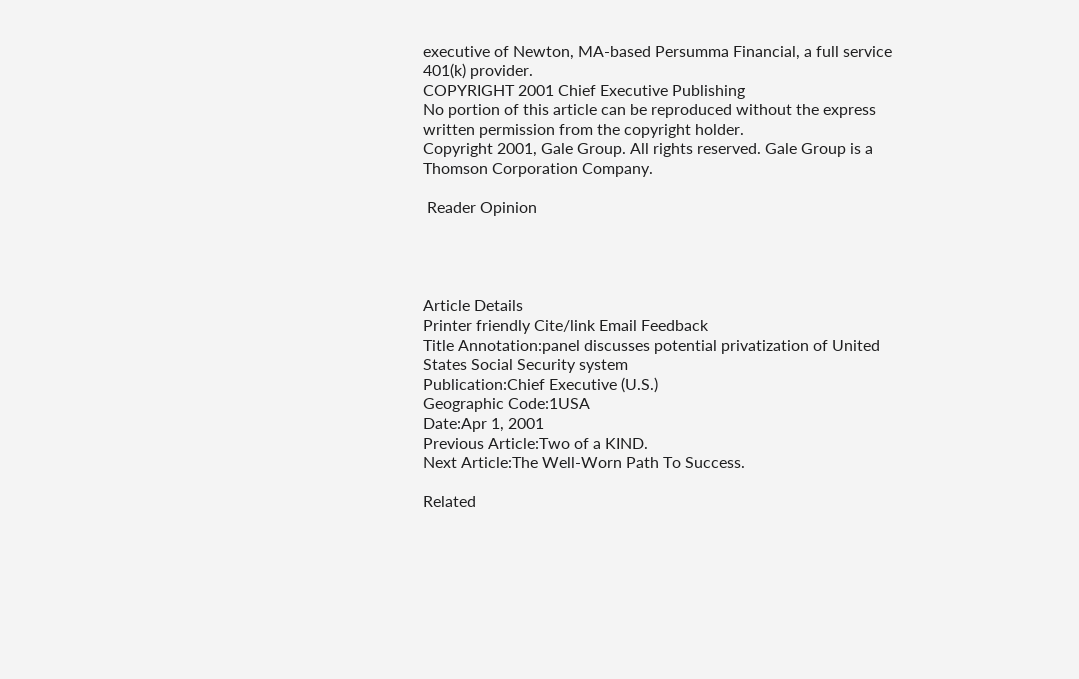executive of Newton, MA-based Persumma Financial, a full service 401(k) provider.
COPYRIGHT 2001 Chief Executive Publishing
No portion of this article can be reproduced without the express written permission from the copyright holder.
Copyright 2001, Gale Group. All rights reserved. Gale Group is a Thomson Corporation Company.

 Reader Opinion




Article Details
Printer friendly Cite/link Email Feedback
Title Annotation:panel discusses potential privatization of United States Social Security system
Publication:Chief Executive (U.S.)
Geographic Code:1USA
Date:Apr 1, 2001
Previous Article:Two of a KIND.
Next Article:The Well-Worn Path To Success.

Related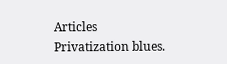Articles
Privatization blues.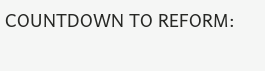COUNTDOWN TO REFORM: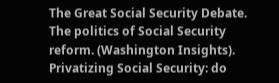The Great Social Security Debate.
The politics of Social Security reform. (Washington Insights).
Privatizing Social Security: do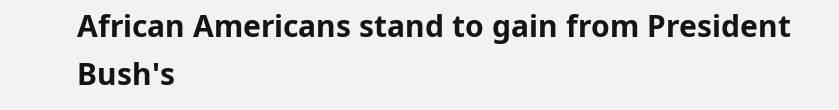African Americans stand to gain from President Bush's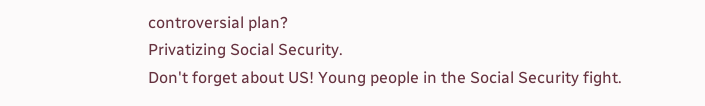controversial plan?
Privatizing Social Security.
Don't forget about US! Young people in the Social Security fight.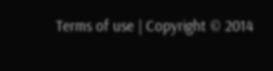Terms of use | Copyright © 2014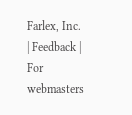Farlex, Inc. | Feedback | For webmasters